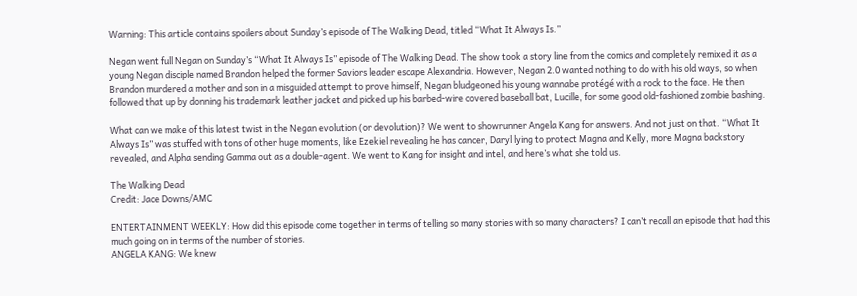Warning: This article contains spoilers about Sunday’s episode of The Walking Dead, titled “What It Always Is.”

Negan went full Negan on Sunday’s “What It Always Is” episode of The Walking Dead. The show took a story line from the comics and completely remixed it as a young Negan disciple named Brandon helped the former Saviors leader escape Alexandria. However, Negan 2.0 wanted nothing to do with his old ways, so when Brandon murdered a mother and son in a misguided attempt to prove himself, Negan bludgeoned his young wannabe protégé with a rock to the face. He then followed that up by donning his trademark leather jacket and picked up his barbed-wire covered baseball bat, Lucille, for some good old-fashioned zombie bashing.

What can we make of this latest twist in the Negan evolution (or devolution)? We went to showrunner Angela Kang for answers. And not just on that. “What It Always Is” was stuffed with tons of other huge moments, like Ezekiel revealing he has cancer, Daryl lying to protect Magna and Kelly, more Magna backstory revealed, and Alpha sending Gamma out as a double-agent. We went to Kang for insight and intel, and here’s what she told us.

The Walking Dead
Credit: Jace Downs/AMC

ENTERTAINMENT WEEKLY: How did this episode come together in terms of telling so many stories with so many characters? I can’t recall an episode that had this much going on in terms of the number of stories.
ANGELA KANG: We knew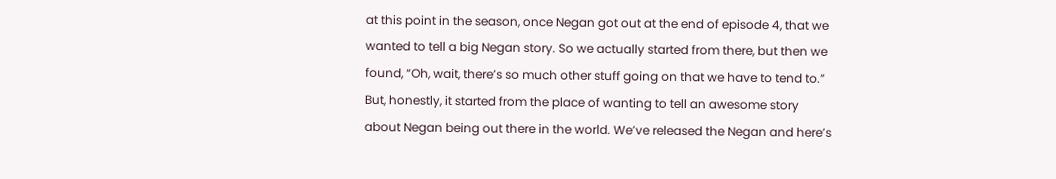at this point in the season, once Negan got out at the end of episode 4, that we wanted to tell a big Negan story. So we actually started from there, but then we found, “Oh, wait, there’s so much other stuff going on that we have to tend to.” But, honestly, it started from the place of wanting to tell an awesome story about Negan being out there in the world. We’ve released the Negan and here’s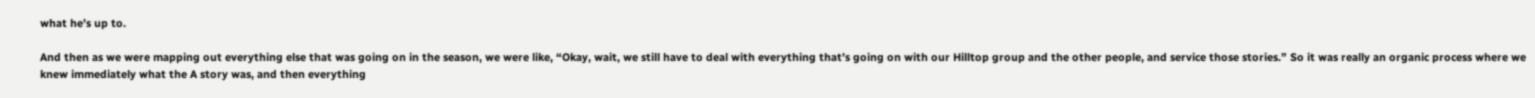what he’s up to.

And then as we were mapping out everything else that was going on in the season, we were like, “Okay, wait, we still have to deal with everything that’s going on with our Hilltop group and the other people, and service those stories.” So it was really an organic process where we knew immediately what the A story was, and then everything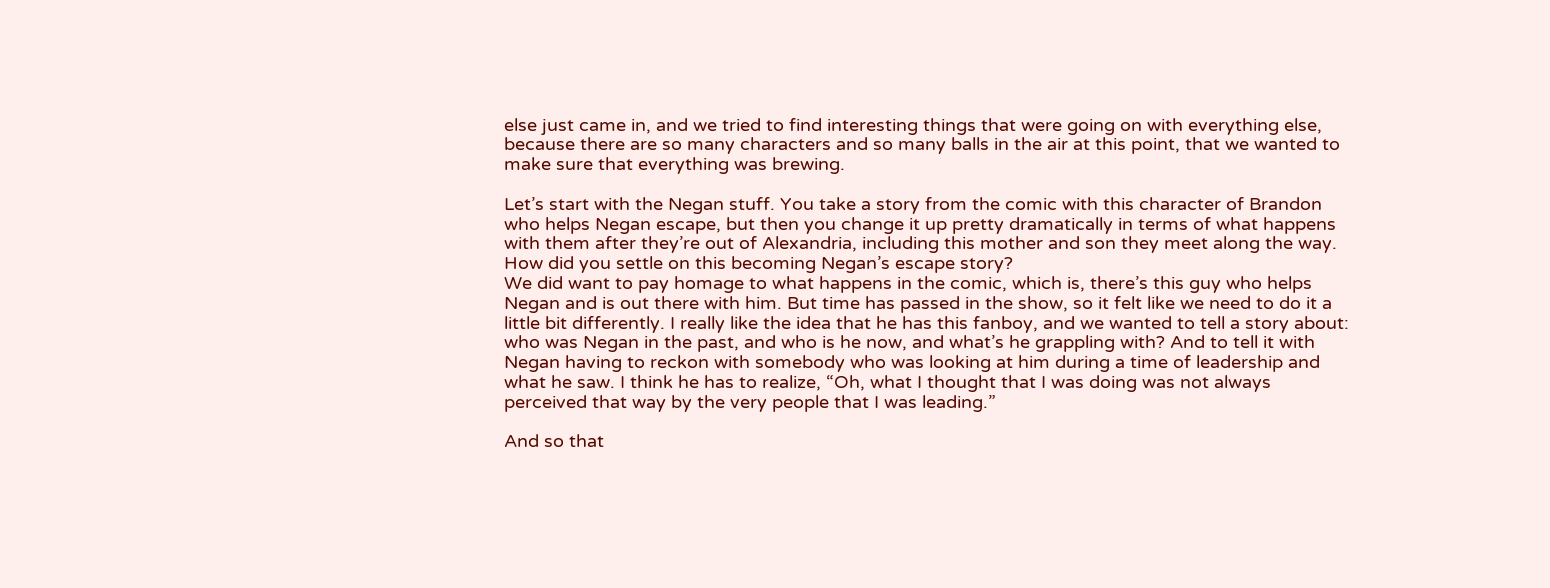else just came in, and we tried to find interesting things that were going on with everything else, because there are so many characters and so many balls in the air at this point, that we wanted to make sure that everything was brewing.

Let’s start with the Negan stuff. You take a story from the comic with this character of Brandon who helps Negan escape, but then you change it up pretty dramatically in terms of what happens with them after they’re out of Alexandria, including this mother and son they meet along the way. How did you settle on this becoming Negan’s escape story?
We did want to pay homage to what happens in the comic, which is, there’s this guy who helps Negan and is out there with him. But time has passed in the show, so it felt like we need to do it a little bit differently. I really like the idea that he has this fanboy, and we wanted to tell a story about: who was Negan in the past, and who is he now, and what’s he grappling with? And to tell it with Negan having to reckon with somebody who was looking at him during a time of leadership and what he saw. I think he has to realize, “Oh, what I thought that I was doing was not always perceived that way by the very people that I was leading.”

And so that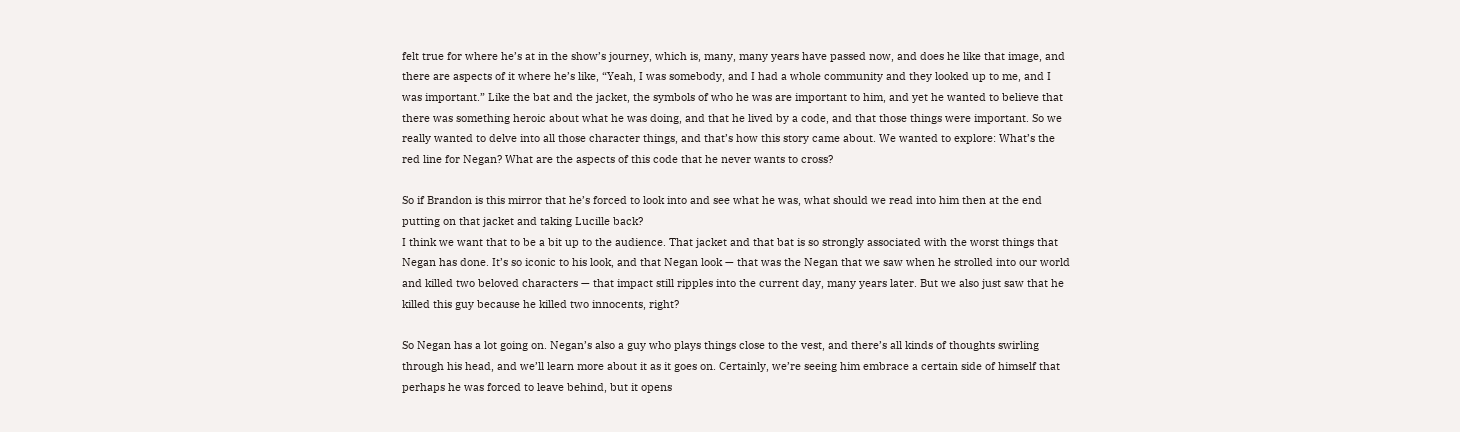felt true for where he’s at in the show’s journey, which is, many, many years have passed now, and does he like that image, and there are aspects of it where he’s like, “Yeah, I was somebody, and I had a whole community and they looked up to me, and I was important.” Like the bat and the jacket, the symbols of who he was are important to him, and yet he wanted to believe that there was something heroic about what he was doing, and that he lived by a code, and that those things were important. So we really wanted to delve into all those character things, and that’s how this story came about. We wanted to explore: What’s the red line for Negan? What are the aspects of this code that he never wants to cross?

So if Brandon is this mirror that he’s forced to look into and see what he was, what should we read into him then at the end putting on that jacket and taking Lucille back?
I think we want that to be a bit up to the audience. That jacket and that bat is so strongly associated with the worst things that Negan has done. It’s so iconic to his look, and that Negan look — that was the Negan that we saw when he strolled into our world and killed two beloved characters — that impact still ripples into the current day, many years later. But we also just saw that he killed this guy because he killed two innocents, right?

So Negan has a lot going on. Negan’s also a guy who plays things close to the vest, and there’s all kinds of thoughts swirling through his head, and we’ll learn more about it as it goes on. Certainly, we’re seeing him embrace a certain side of himself that perhaps he was forced to leave behind, but it opens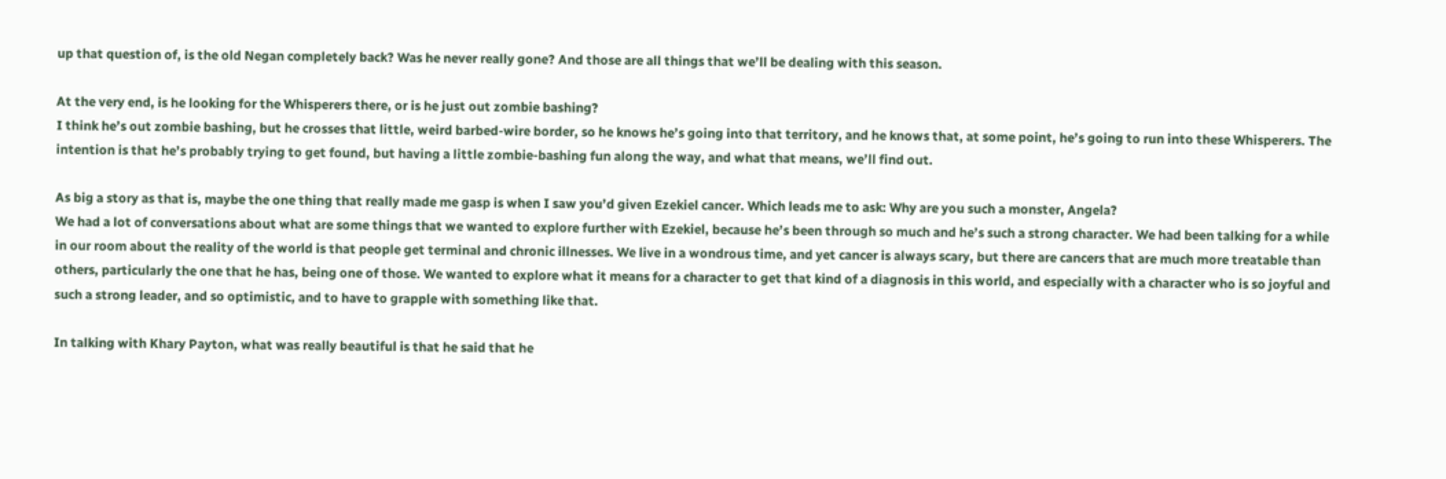up that question of, is the old Negan completely back? Was he never really gone? And those are all things that we’ll be dealing with this season.

At the very end, is he looking for the Whisperers there, or is he just out zombie bashing?
I think he’s out zombie bashing, but he crosses that little, weird barbed-wire border, so he knows he’s going into that territory, and he knows that, at some point, he’s going to run into these Whisperers. The intention is that he’s probably trying to get found, but having a little zombie-bashing fun along the way, and what that means, we’ll find out.

As big a story as that is, maybe the one thing that really made me gasp is when I saw you’d given Ezekiel cancer. Which leads me to ask: Why are you such a monster, Angela?
We had a lot of conversations about what are some things that we wanted to explore further with Ezekiel, because he’s been through so much and he’s such a strong character. We had been talking for a while in our room about the reality of the world is that people get terminal and chronic illnesses. We live in a wondrous time, and yet cancer is always scary, but there are cancers that are much more treatable than others, particularly the one that he has, being one of those. We wanted to explore what it means for a character to get that kind of a diagnosis in this world, and especially with a character who is so joyful and such a strong leader, and so optimistic, and to have to grapple with something like that.

In talking with Khary Payton, what was really beautiful is that he said that he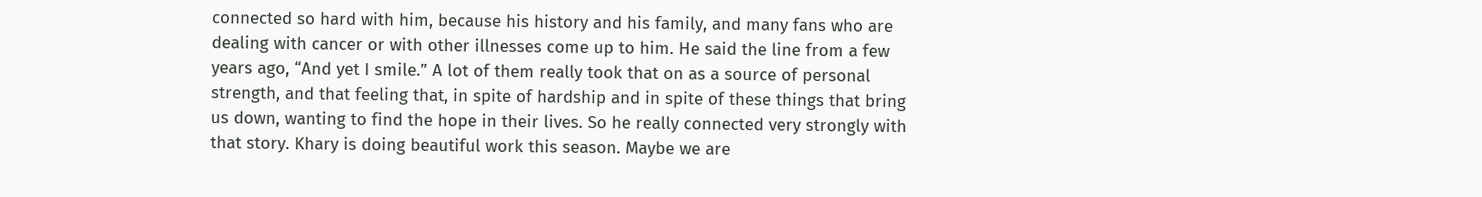connected so hard with him, because his history and his family, and many fans who are dealing with cancer or with other illnesses come up to him. He said the line from a few years ago, “And yet I smile.” A lot of them really took that on as a source of personal strength, and that feeling that, in spite of hardship and in spite of these things that bring us down, wanting to find the hope in their lives. So he really connected very strongly with that story. Khary is doing beautiful work this season. Maybe we are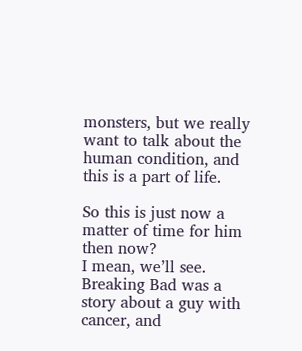monsters, but we really want to talk about the human condition, and this is a part of life.

So this is just now a matter of time for him then now?
I mean, we’ll see. Breaking Bad was a story about a guy with cancer, and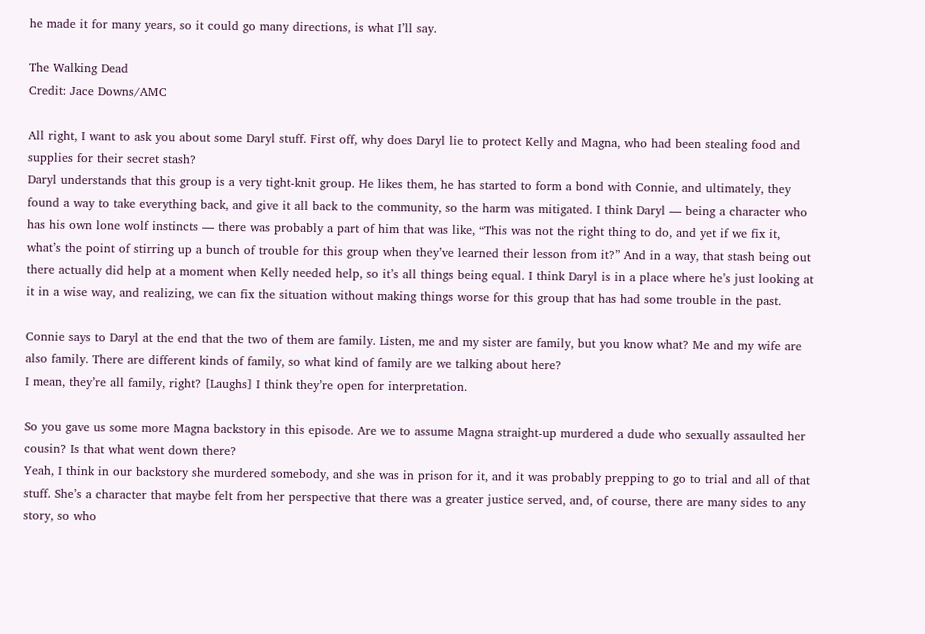he made it for many years, so it could go many directions, is what I’ll say.

The Walking Dead
Credit: Jace Downs/AMC

All right, I want to ask you about some Daryl stuff. First off, why does Daryl lie to protect Kelly and Magna, who had been stealing food and supplies for their secret stash?
Daryl understands that this group is a very tight-knit group. He likes them, he has started to form a bond with Connie, and ultimately, they found a way to take everything back, and give it all back to the community, so the harm was mitigated. I think Daryl — being a character who has his own lone wolf instincts — there was probably a part of him that was like, “This was not the right thing to do, and yet if we fix it, what’s the point of stirring up a bunch of trouble for this group when they’ve learned their lesson from it?” And in a way, that stash being out there actually did help at a moment when Kelly needed help, so it’s all things being equal. I think Daryl is in a place where he’s just looking at it in a wise way, and realizing, we can fix the situation without making things worse for this group that has had some trouble in the past.

Connie says to Daryl at the end that the two of them are family. Listen, me and my sister are family, but you know what? Me and my wife are also family. There are different kinds of family, so what kind of family are we talking about here?
I mean, they’re all family, right? [Laughs] I think they’re open for interpretation.

So you gave us some more Magna backstory in this episode. Are we to assume Magna straight-up murdered a dude who sexually assaulted her cousin? Is that what went down there?
Yeah, I think in our backstory she murdered somebody, and she was in prison for it, and it was probably prepping to go to trial and all of that stuff. She’s a character that maybe felt from her perspective that there was a greater justice served, and, of course, there are many sides to any story, so who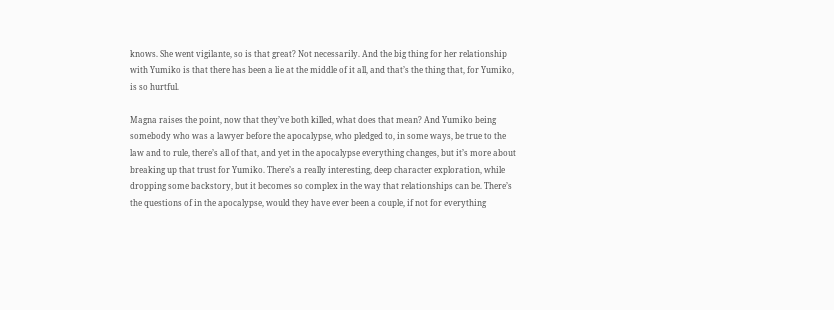knows. She went vigilante, so is that great? Not necessarily. And the big thing for her relationship with Yumiko is that there has been a lie at the middle of it all, and that’s the thing that, for Yumiko, is so hurtful.

Magna raises the point, now that they’ve both killed, what does that mean? And Yumiko being somebody who was a lawyer before the apocalypse, who pledged to, in some ways, be true to the law and to rule, there’s all of that, and yet in the apocalypse everything changes, but it’s more about breaking up that trust for Yumiko. There’s a really interesting, deep character exploration, while dropping some backstory, but it becomes so complex in the way that relationships can be. There’s the questions of in the apocalypse, would they have ever been a couple, if not for everything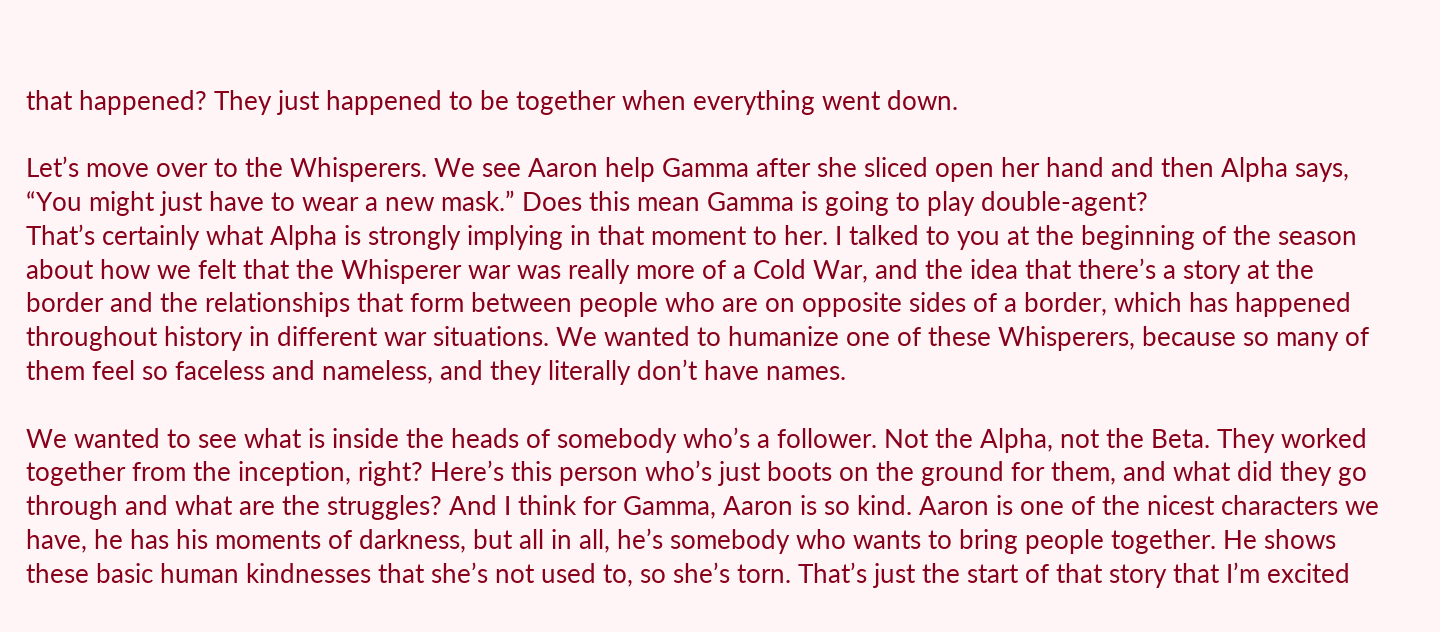that happened? They just happened to be together when everything went down.

Let’s move over to the Whisperers. We see Aaron help Gamma after she sliced open her hand and then Alpha says, “You might just have to wear a new mask.” Does this mean Gamma is going to play double-agent?
That’s certainly what Alpha is strongly implying in that moment to her. I talked to you at the beginning of the season about how we felt that the Whisperer war was really more of a Cold War, and the idea that there’s a story at the border and the relationships that form between people who are on opposite sides of a border, which has happened throughout history in different war situations. We wanted to humanize one of these Whisperers, because so many of them feel so faceless and nameless, and they literally don’t have names.

We wanted to see what is inside the heads of somebody who’s a follower. Not the Alpha, not the Beta. They worked together from the inception, right? Here’s this person who’s just boots on the ground for them, and what did they go through and what are the struggles? And I think for Gamma, Aaron is so kind. Aaron is one of the nicest characters we have, he has his moments of darkness, but all in all, he’s somebody who wants to bring people together. He shows these basic human kindnesses that she’s not used to, so she’s torn. That’s just the start of that story that I’m excited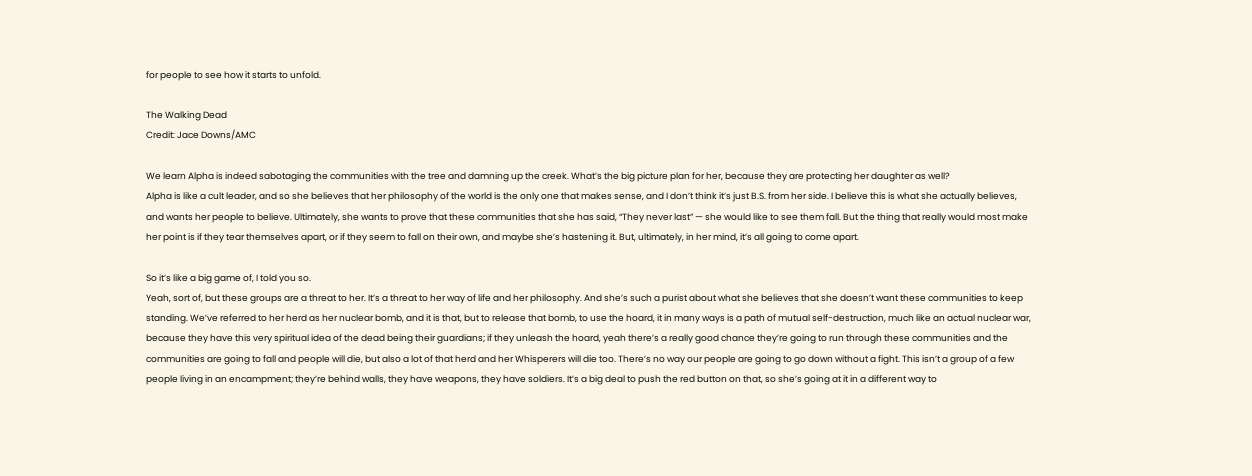for people to see how it starts to unfold.

The Walking Dead
Credit: Jace Downs/AMC

We learn Alpha is indeed sabotaging the communities with the tree and damning up the creek. What’s the big picture plan for her, because they are protecting her daughter as well?
Alpha is like a cult leader, and so she believes that her philosophy of the world is the only one that makes sense, and I don’t think it’s just B.S. from her side. I believe this is what she actually believes, and wants her people to believe. Ultimately, she wants to prove that these communities that she has said, “They never last” — she would like to see them fall. But the thing that really would most make her point is if they tear themselves apart, or if they seem to fall on their own, and maybe she’s hastening it. But, ultimately, in her mind, it’s all going to come apart.

So it’s like a big game of, I told you so.
Yeah, sort of, but these groups are a threat to her. It’s a threat to her way of life and her philosophy. And she’s such a purist about what she believes that she doesn’t want these communities to keep standing. We’ve referred to her herd as her nuclear bomb, and it is that, but to release that bomb, to use the hoard, it in many ways is a path of mutual self-destruction, much like an actual nuclear war, because they have this very spiritual idea of the dead being their guardians; if they unleash the hoard, yeah there’s a really good chance they’re going to run through these communities and the communities are going to fall and people will die, but also a lot of that herd and her Whisperers will die too. There’s no way our people are going to go down without a fight. This isn’t a group of a few people living in an encampment; they’re behind walls, they have weapons, they have soldiers. It’s a big deal to push the red button on that, so she’s going at it in a different way to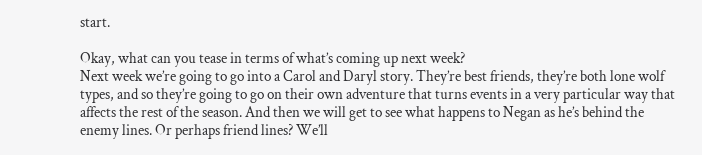start.

Okay, what can you tease in terms of what’s coming up next week?
Next week we’re going to go into a Carol and Daryl story. They’re best friends, they’re both lone wolf types, and so they’re going to go on their own adventure that turns events in a very particular way that affects the rest of the season. And then we will get to see what happens to Negan as he’s behind the enemy lines. Or perhaps friend lines? We’ll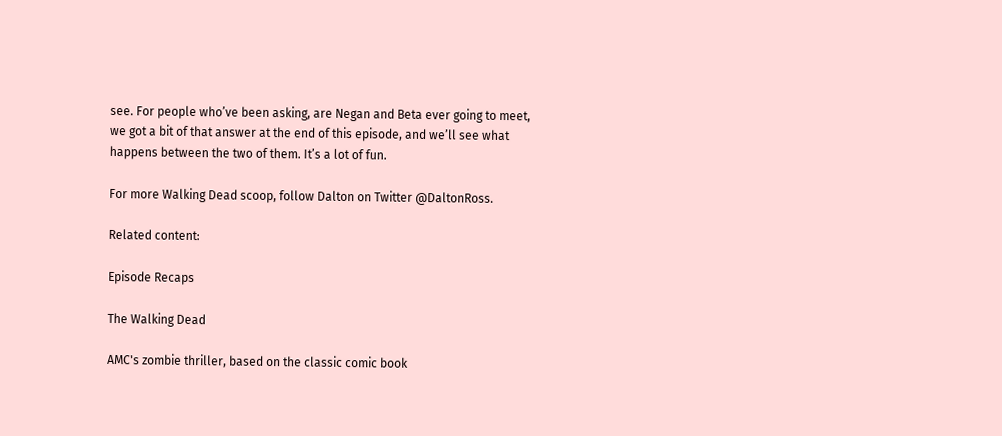see. For people who’ve been asking, are Negan and Beta ever going to meet, we got a bit of that answer at the end of this episode, and we’ll see what happens between the two of them. It’s a lot of fun.

For more Walking Dead scoop, follow Dalton on Twitter @DaltonRoss.

Related content:

Episode Recaps

The Walking Dead

AMC's zombie thriller, based on the classic comic book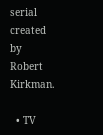serial created by Robert Kirkman.

  • TV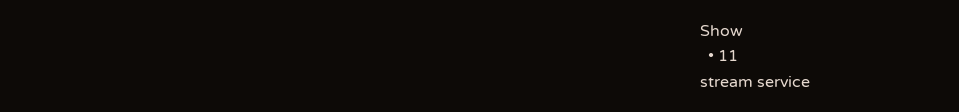Show
  • 11
stream service